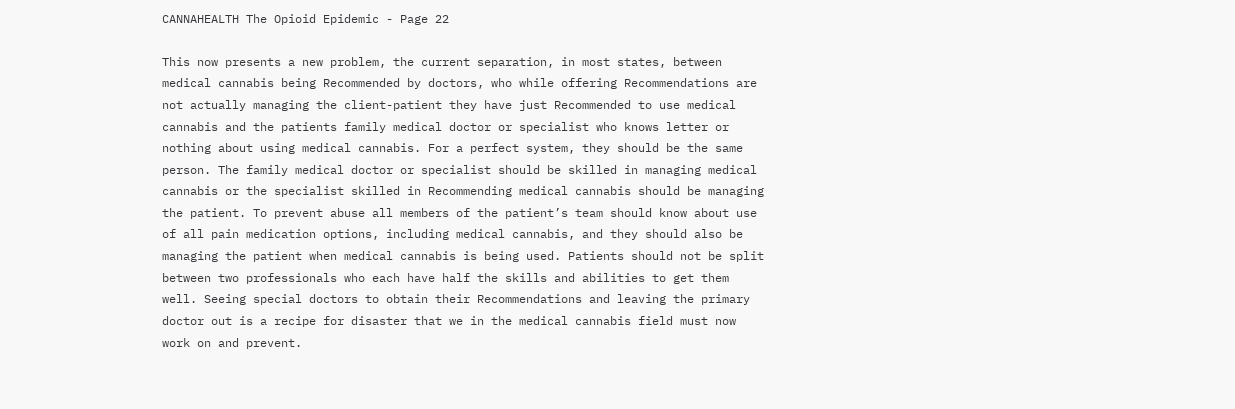CANNAHEALTH The Opioid Epidemic - Page 22

This now presents a new problem, the current separation, in most states, between medical cannabis being Recommended by doctors, who while offering Recommendations are not actually managing the client-patient they have just Recommended to use medical cannabis and the patients family medical doctor or specialist who knows letter or nothing about using medical cannabis. For a perfect system, they should be the same person. The family medical doctor or specialist should be skilled in managing medical cannabis or the specialist skilled in Recommending medical cannabis should be managing the patient. To prevent abuse all members of the patient’s team should know about use of all pain medication options, including medical cannabis, and they should also be managing the patient when medical cannabis is being used. Patients should not be split between two professionals who each have half the skills and abilities to get them well. Seeing special doctors to obtain their Recommendations and leaving the primary doctor out is a recipe for disaster that we in the medical cannabis field must now work on and prevent.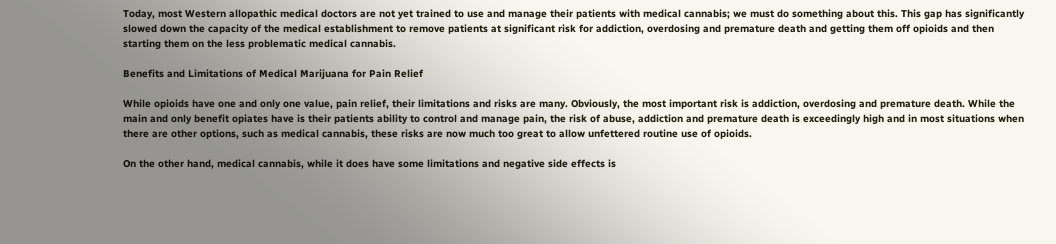Today, most Western allopathic medical doctors are not yet trained to use and manage their patients with medical cannabis; we must do something about this. This gap has significantly slowed down the capacity of the medical establishment to remove patients at significant risk for addiction, overdosing and premature death and getting them off opioids and then starting them on the less problematic medical cannabis.

Benefits and Limitations of Medical Marijuana for Pain Relief

While opioids have one and only one value, pain relief, their limitations and risks are many. Obviously, the most important risk is addiction, overdosing and premature death. While the main and only benefit opiates have is their patients ability to control and manage pain, the risk of abuse, addiction and premature death is exceedingly high and in most situations when there are other options, such as medical cannabis, these risks are now much too great to allow unfettered routine use of opioids.

On the other hand, medical cannabis, while it does have some limitations and negative side effects is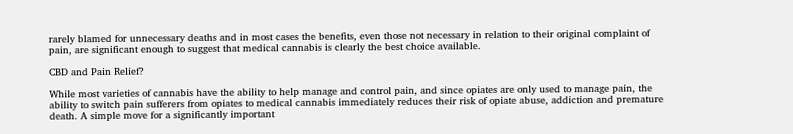rarely blamed for unnecessary deaths and in most cases the benefits, even those not necessary in relation to their original complaint of pain, are significant enough to suggest that medical cannabis is clearly the best choice available.

CBD and Pain Relief?

While most varieties of cannabis have the ability to help manage and control pain, and since opiates are only used to manage pain, the ability to switch pain sufferers from opiates to medical cannabis immediately reduces their risk of opiate abuse, addiction and premature death. A simple move for a significantly important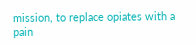mission, to replace opiates with a pain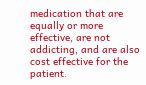medication that are equally or more effective, are not addicting, and are also cost effective for the patient.